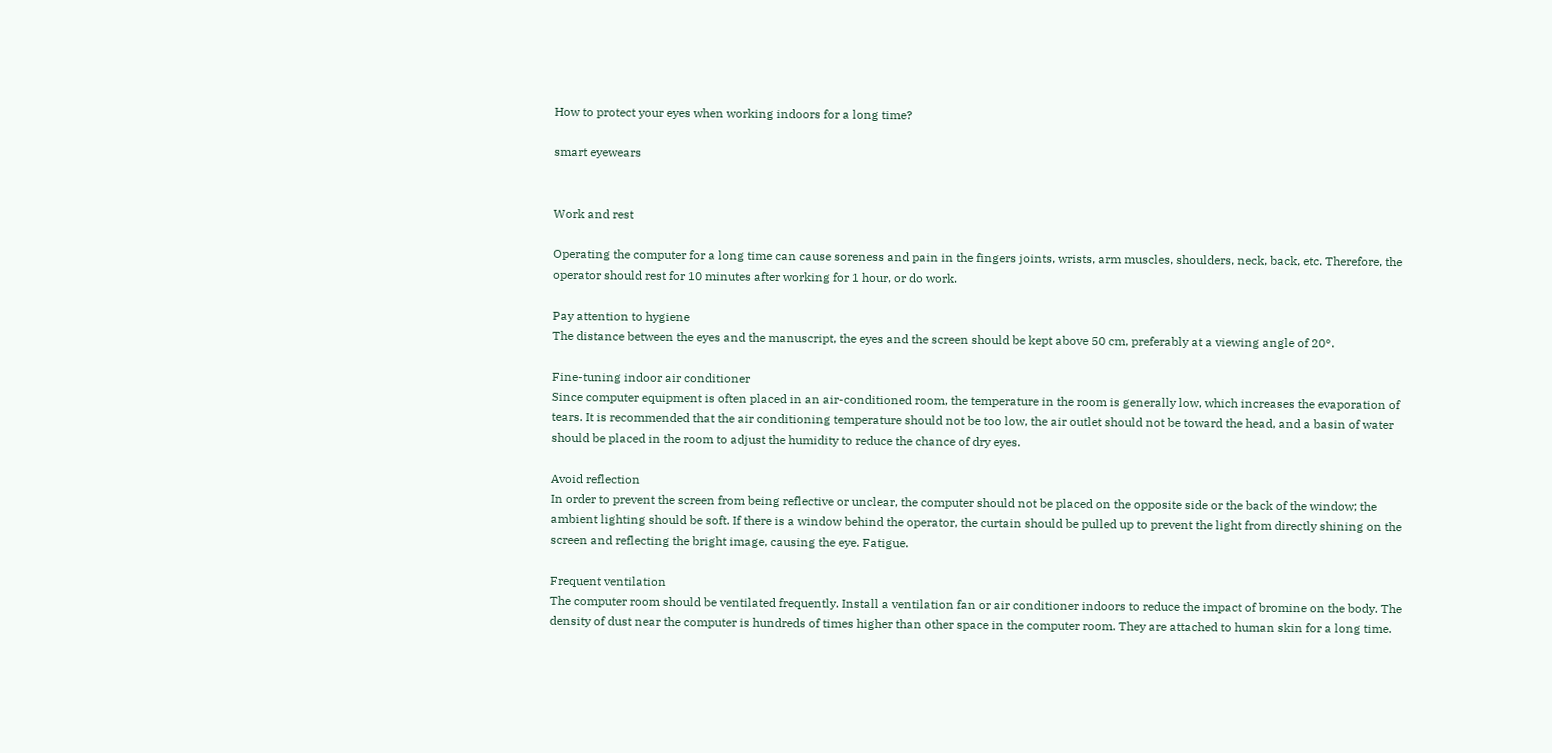How to protect your eyes when working indoors for a long time?

smart eyewears


Work and rest

Operating the computer for a long time can cause soreness and pain in the fingers joints, wrists, arm muscles, shoulders, neck, back, etc. Therefore, the operator should rest for 10 minutes after working for 1 hour, or do work.

Pay attention to hygiene
The distance between the eyes and the manuscript, the eyes and the screen should be kept above 50 cm, preferably at a viewing angle of 20°.

Fine-tuning indoor air conditioner
Since computer equipment is often placed in an air-conditioned room, the temperature in the room is generally low, which increases the evaporation of tears. It is recommended that the air conditioning temperature should not be too low, the air outlet should not be toward the head, and a basin of water should be placed in the room to adjust the humidity to reduce the chance of dry eyes.

Avoid reflection
In order to prevent the screen from being reflective or unclear, the computer should not be placed on the opposite side or the back of the window; the ambient lighting should be soft. If there is a window behind the operator, the curtain should be pulled up to prevent the light from directly shining on the screen and reflecting the bright image, causing the eye. Fatigue.

Frequent ventilation
The computer room should be ventilated frequently. Install a ventilation fan or air conditioner indoors to reduce the impact of bromine on the body. The density of dust near the computer is hundreds of times higher than other space in the computer room. They are attached to human skin for a long time.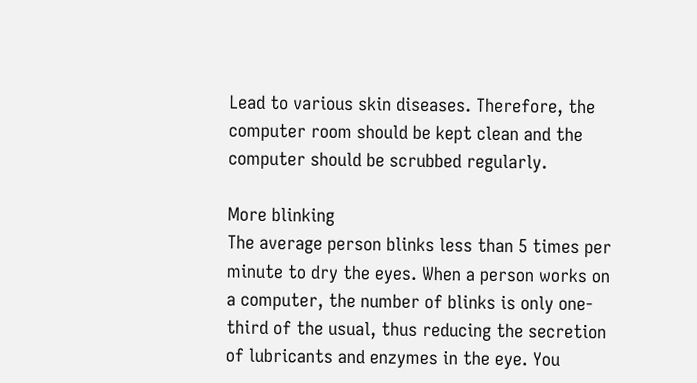Lead to various skin diseases. Therefore, the computer room should be kept clean and the computer should be scrubbed regularly.

More blinking
The average person blinks less than 5 times per minute to dry the eyes. When a person works on a computer, the number of blinks is only one-third of the usual, thus reducing the secretion of lubricants and enzymes in the eye. You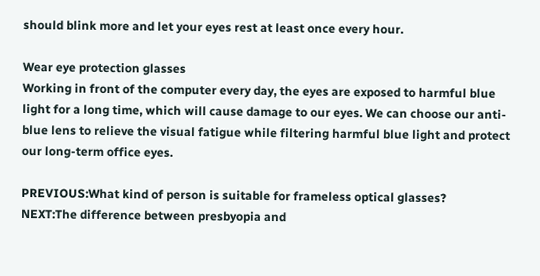should blink more and let your eyes rest at least once every hour.

Wear eye protection glasses
Working in front of the computer every day, the eyes are exposed to harmful blue light for a long time, which will cause damage to our eyes. We can choose our anti-blue lens to relieve the visual fatigue while filtering harmful blue light and protect our long-term office eyes.

PREVIOUS:What kind of person is suitable for frameless optical glasses?
NEXT:The difference between presbyopia and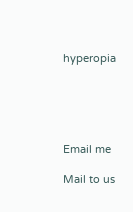hyperopia





Email me

Mail to us